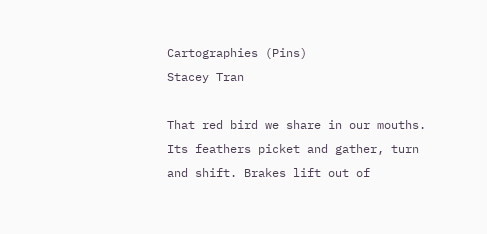Cartographies (Pins)
Stacey Tran

That red bird we share in our mouths. Its feathers picket and gather, turn and shift. Brakes lift out of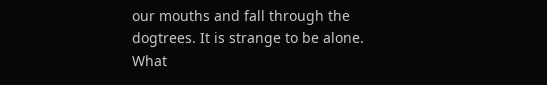our mouths and fall through the dogtrees. It is strange to be alone. What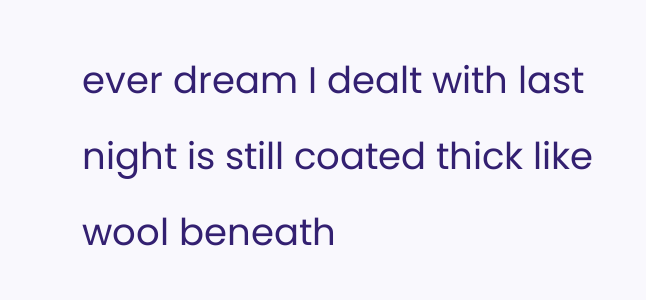ever dream I dealt with last night is still coated thick like wool beneath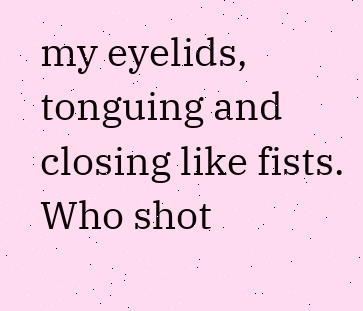my eyelids, tonguing and closing like fists. Who shot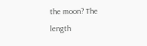the moon? The length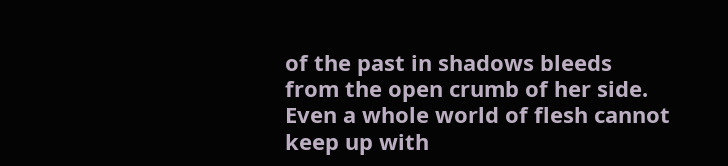of the past in shadows bleeds from the open crumb of her side. Even a whole world of flesh cannot keep up with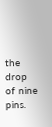the drop of nine pins.